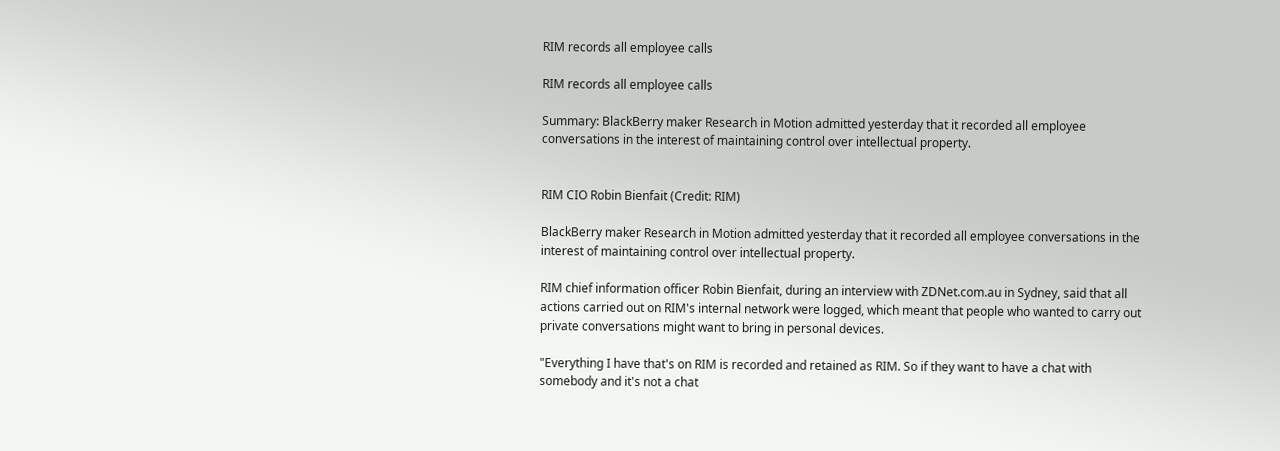RIM records all employee calls

RIM records all employee calls

Summary: BlackBerry maker Research in Motion admitted yesterday that it recorded all employee conversations in the interest of maintaining control over intellectual property.


RIM CIO Robin Bienfait (Credit: RIM)

BlackBerry maker Research in Motion admitted yesterday that it recorded all employee conversations in the interest of maintaining control over intellectual property.

RIM chief information officer Robin Bienfait, during an interview with ZDNet.com.au in Sydney, said that all actions carried out on RIM's internal network were logged, which meant that people who wanted to carry out private conversations might want to bring in personal devices.

"Everything I have that's on RIM is recorded and retained as RIM. So if they want to have a chat with somebody and it's not a chat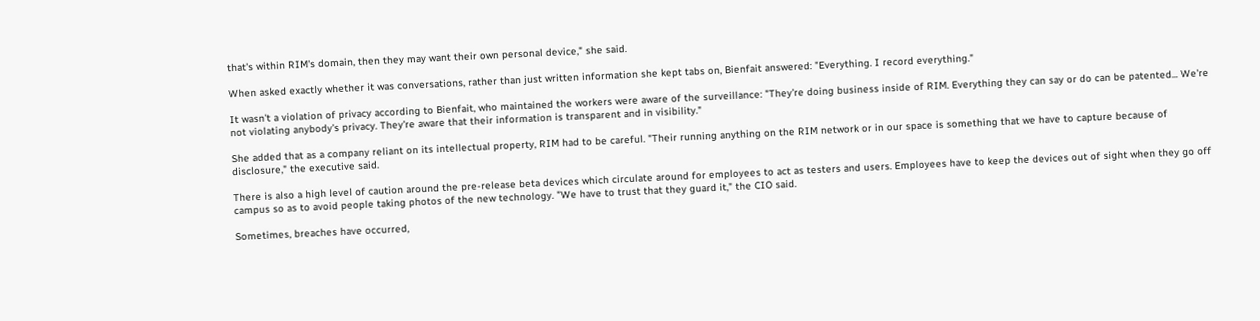that's within RIM's domain, then they may want their own personal device," she said.

When asked exactly whether it was conversations, rather than just written information she kept tabs on, Bienfait answered: "Everything. I record everything."

It wasn't a violation of privacy according to Bienfait, who maintained the workers were aware of the surveillance: "They're doing business inside of RIM. Everything they can say or do can be patented... We're not violating anybody's privacy. They're aware that their information is transparent and in visibility."

She added that as a company reliant on its intellectual property, RIM had to be careful. "Their running anything on the RIM network or in our space is something that we have to capture because of disclosure," the executive said.

There is also a high level of caution around the pre-release beta devices which circulate around for employees to act as testers and users. Employees have to keep the devices out of sight when they go off campus so as to avoid people taking photos of the new technology. "We have to trust that they guard it," the CIO said.

Sometimes, breaches have occurred,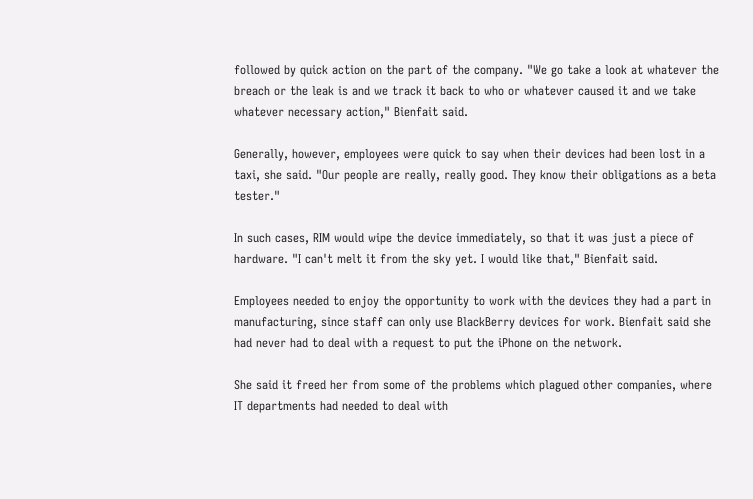followed by quick action on the part of the company. "We go take a look at whatever the breach or the leak is and we track it back to who or whatever caused it and we take whatever necessary action," Bienfait said.

Generally, however, employees were quick to say when their devices had been lost in a taxi, she said. "Our people are really, really good. They know their obligations as a beta tester."

In such cases, RIM would wipe the device immediately, so that it was just a piece of hardware. "I can't melt it from the sky yet. I would like that," Bienfait said.

Employees needed to enjoy the opportunity to work with the devices they had a part in manufacturing, since staff can only use BlackBerry devices for work. Bienfait said she had never had to deal with a request to put the iPhone on the network.

She said it freed her from some of the problems which plagued other companies, where IT departments had needed to deal with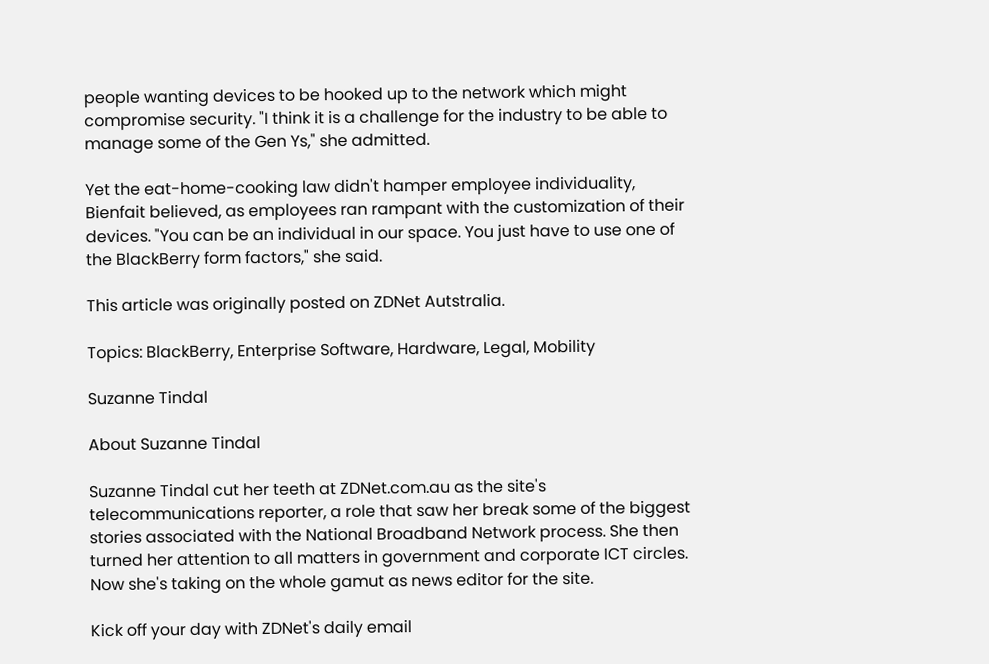people wanting devices to be hooked up to the network which might compromise security. "I think it is a challenge for the industry to be able to manage some of the Gen Ys," she admitted.

Yet the eat-home-cooking law didn't hamper employee individuality, Bienfait believed, as employees ran rampant with the customization of their devices. "You can be an individual in our space. You just have to use one of the BlackBerry form factors," she said.

This article was originally posted on ZDNet Autstralia.

Topics: BlackBerry, Enterprise Software, Hardware, Legal, Mobility

Suzanne Tindal

About Suzanne Tindal

Suzanne Tindal cut her teeth at ZDNet.com.au as the site's telecommunications reporter, a role that saw her break some of the biggest stories associated with the National Broadband Network process. She then turned her attention to all matters in government and corporate ICT circles. Now she's taking on the whole gamut as news editor for the site.

Kick off your day with ZDNet's daily email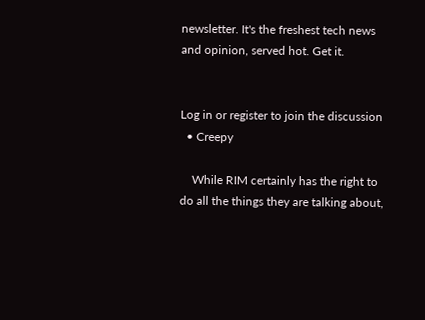newsletter. It's the freshest tech news and opinion, served hot. Get it.


Log in or register to join the discussion
  • Creepy

    While RIM certainly has the right to do all the things they are talking about,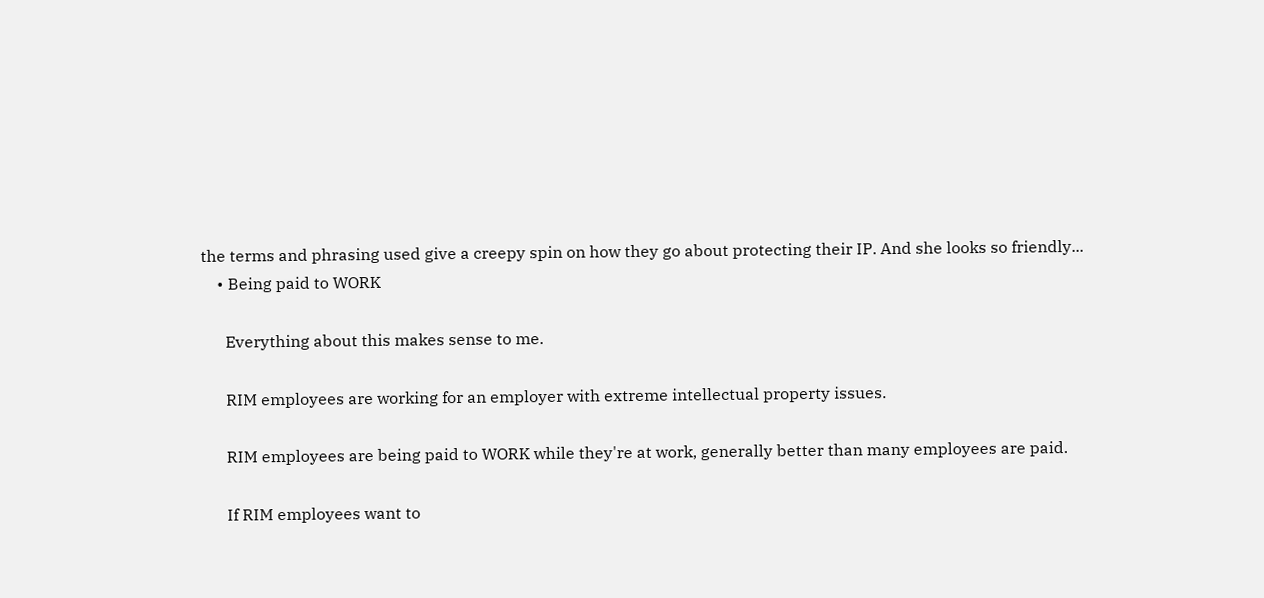the terms and phrasing used give a creepy spin on how they go about protecting their IP. And she looks so friendly...
    • Being paid to WORK

      Everything about this makes sense to me.

      RIM employees are working for an employer with extreme intellectual property issues.

      RIM employees are being paid to WORK while they're at work, generally better than many employees are paid.

      If RIM employees want to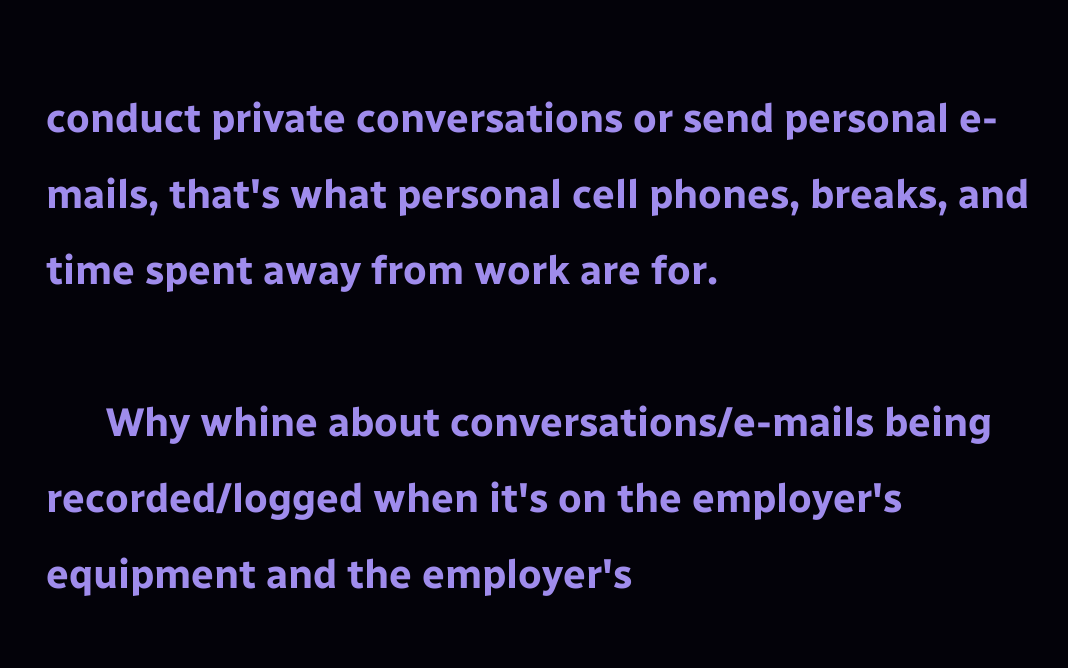conduct private conversations or send personal e-mails, that's what personal cell phones, breaks, and time spent away from work are for.

      Why whine about conversations/e-mails being recorded/logged when it's on the employer's equipment and the employer's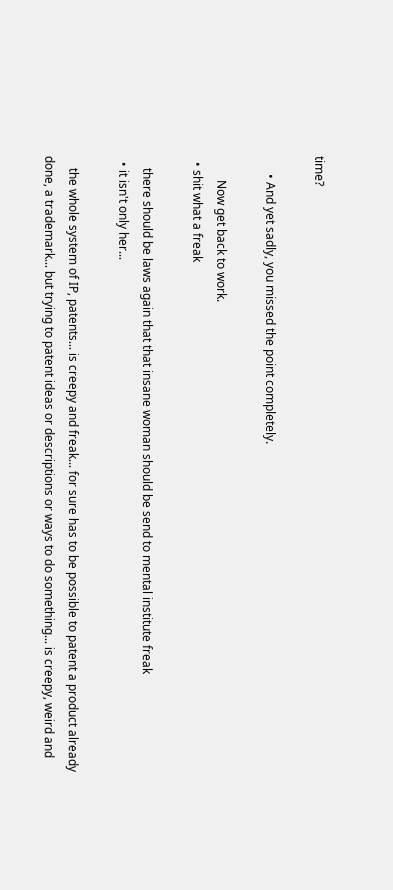time?

      • And yet sadly, you missed the point completely.

        Now get back to work.
  • shit what a freak

    there should be laws again that that insane woman should be send to mental institute freak
  • it isn't only her...

    the whole system of IP, patents... is creepy and freak... for sure has to be possible to patent a product already done, a trademark... but trying to patent ideas or descriptions or ways to do something... is creepy, weird and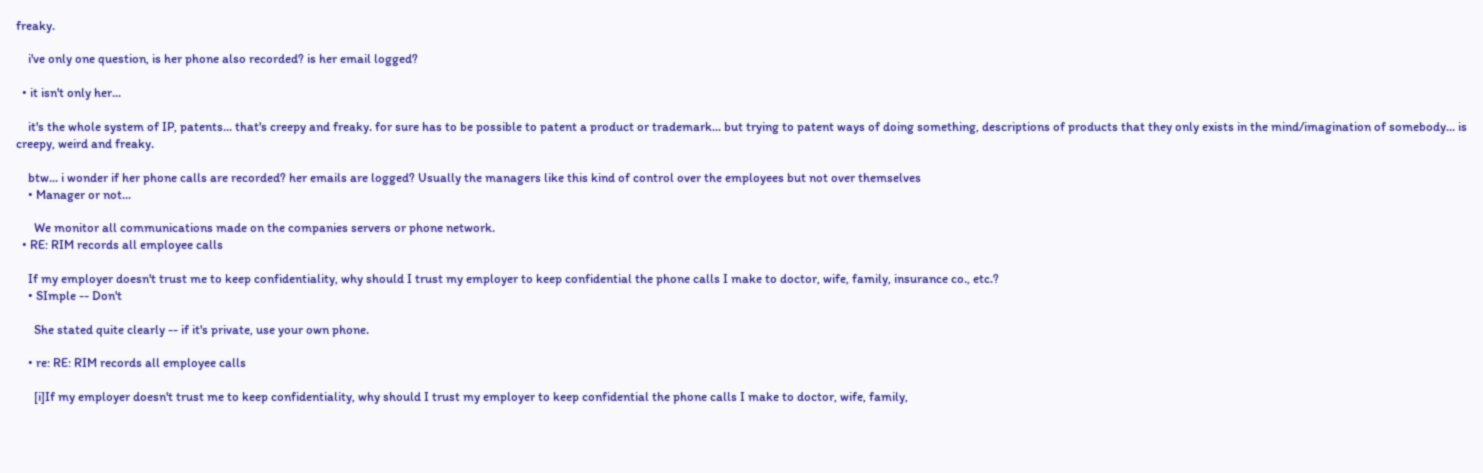freaky.

    i've only one question, is her phone also recorded? is her email logged?

  • it isn't only her...

    it's the whole system of IP, patents... that's creepy and freaky. for sure has to be possible to patent a product or trademark... but trying to patent ways of doing something, descriptions of products that they only exists in the mind/imagination of somebody... is creepy, weird and freaky.

    btw... i wonder if her phone calls are recorded? her emails are logged? Usually the managers like this kind of control over the employees but not over themselves
    • Manager or not...

      We monitor all communications made on the companies servers or phone network.
  • RE: RIM records all employee calls

    If my employer doesn't trust me to keep confidentiality, why should I trust my employer to keep confidential the phone calls I make to doctor, wife, family, insurance co., etc.?
    • SImple -- Don't

      She stated quite clearly -- if it's private, use your own phone.

    • re: RE: RIM records all employee calls

      [i]If my employer doesn't trust me to keep confidentiality, why should I trust my employer to keep confidential the phone calls I make to doctor, wife, family,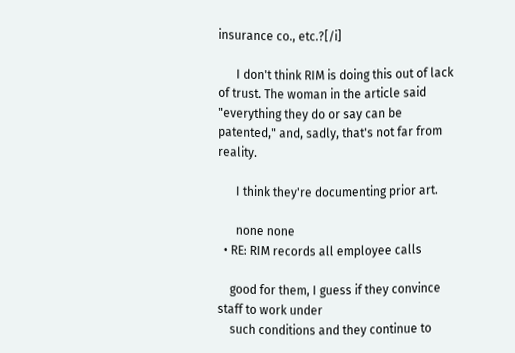insurance co., etc.?[/i]

      I don't think RIM is doing this out of lack of trust. The woman in the article said "everything they do or say can be patented," and, sadly, that's not far from reality.

      I think they're documenting prior art.

      none none
  • RE: RIM records all employee calls

    good for them, I guess if they convince staff to work under
    such conditions and they continue to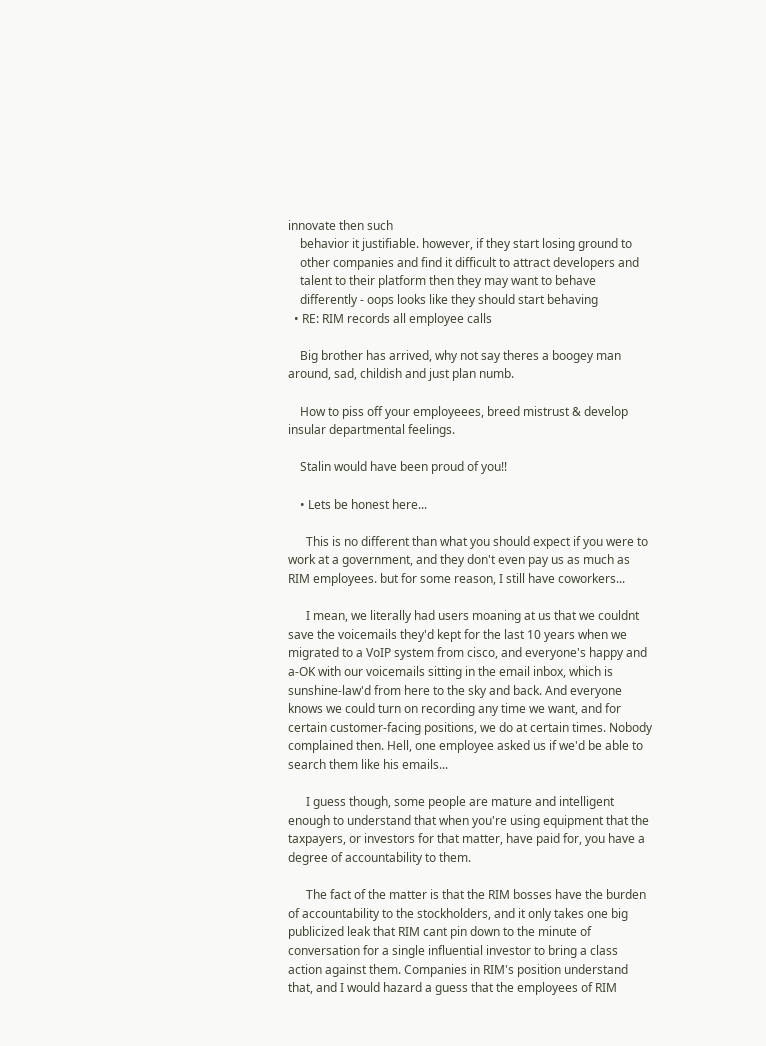innovate then such
    behavior it justifiable. however, if they start losing ground to
    other companies and find it difficult to attract developers and
    talent to their platform then they may want to behave
    differently - oops looks like they should start behaving
  • RE: RIM records all employee calls

    Big brother has arrived, why not say theres a boogey man around, sad, childish and just plan numb.

    How to piss off your employeees, breed mistrust & develop insular departmental feelings.

    Stalin would have been proud of you!!

    • Lets be honest here...

      This is no different than what you should expect if you were to work at a government, and they don't even pay us as much as RIM employees. but for some reason, I still have coworkers...

      I mean, we literally had users moaning at us that we couldnt save the voicemails they'd kept for the last 10 years when we migrated to a VoIP system from cisco, and everyone's happy and a-OK with our voicemails sitting in the email inbox, which is sunshine-law'd from here to the sky and back. And everyone knows we could turn on recording any time we want, and for certain customer-facing positions, we do at certain times. Nobody complained then. Hell, one employee asked us if we'd be able to search them like his emails...

      I guess though, some people are mature and intelligent enough to understand that when you're using equipment that the taxpayers, or investors for that matter, have paid for, you have a degree of accountability to them.

      The fact of the matter is that the RIM bosses have the burden of accountability to the stockholders, and it only takes one big publicized leak that RIM cant pin down to the minute of conversation for a single influential investor to bring a class action against them. Companies in RIM's position understand that, and I would hazard a guess that the employees of RIM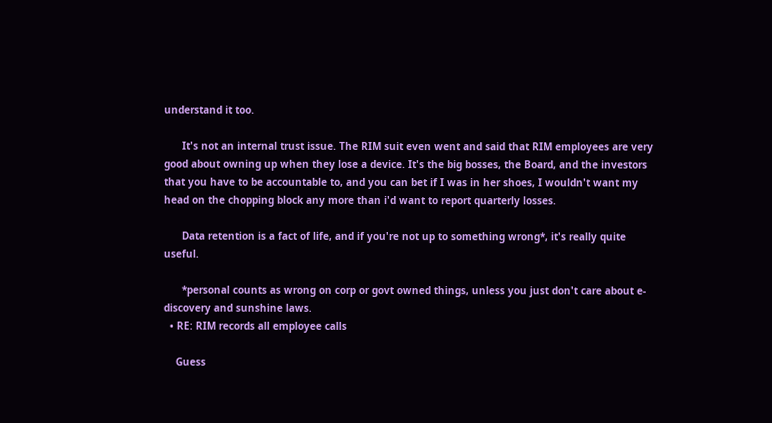understand it too.

      It's not an internal trust issue. The RIM suit even went and said that RIM employees are very good about owning up when they lose a device. It's the big bosses, the Board, and the investors that you have to be accountable to, and you can bet if I was in her shoes, I wouldn't want my head on the chopping block any more than i'd want to report quarterly losses.

      Data retention is a fact of life, and if you're not up to something wrong*, it's really quite useful.

      *personal counts as wrong on corp or govt owned things, unless you just don't care about e-discovery and sunshine laws.
  • RE: RIM records all employee calls

    Guess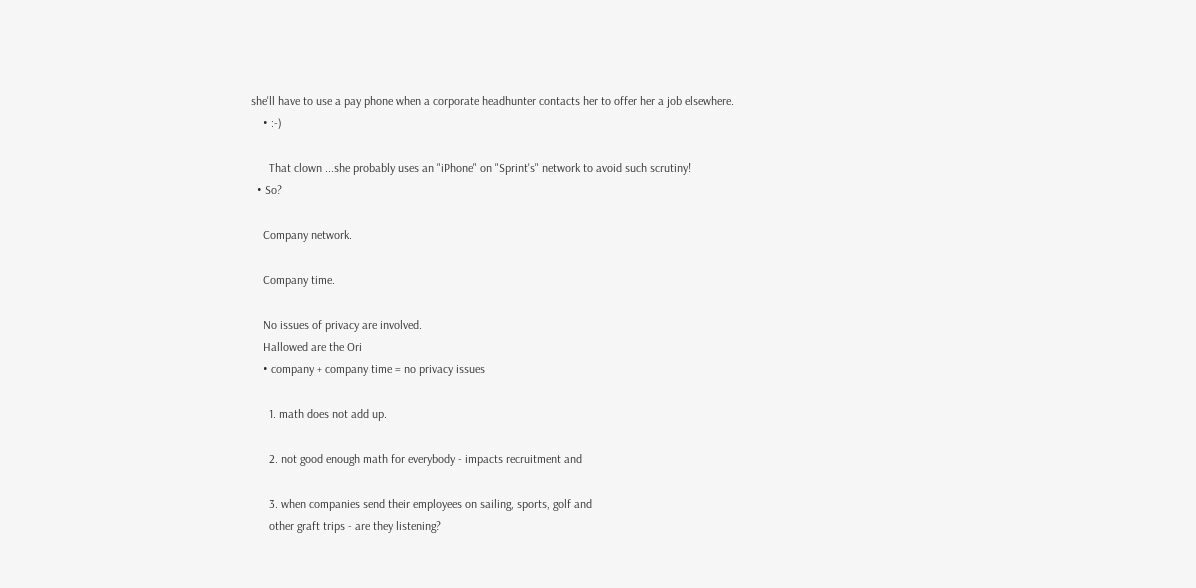she'll have to use a pay phone when a corporate headhunter contacts her to offer her a job elsewhere.
    • :-)

      That clown ...she probably uses an "iPhone" on "Sprint's" network to avoid such scrutiny!
  • So?

    Company network.

    Company time.

    No issues of privacy are involved.
    Hallowed are the Ori
    • company + company time = no privacy issues

      1. math does not add up.

      2. not good enough math for everybody - impacts recruitment and

      3. when companies send their employees on sailing, sports, golf and
      other graft trips - are they listening?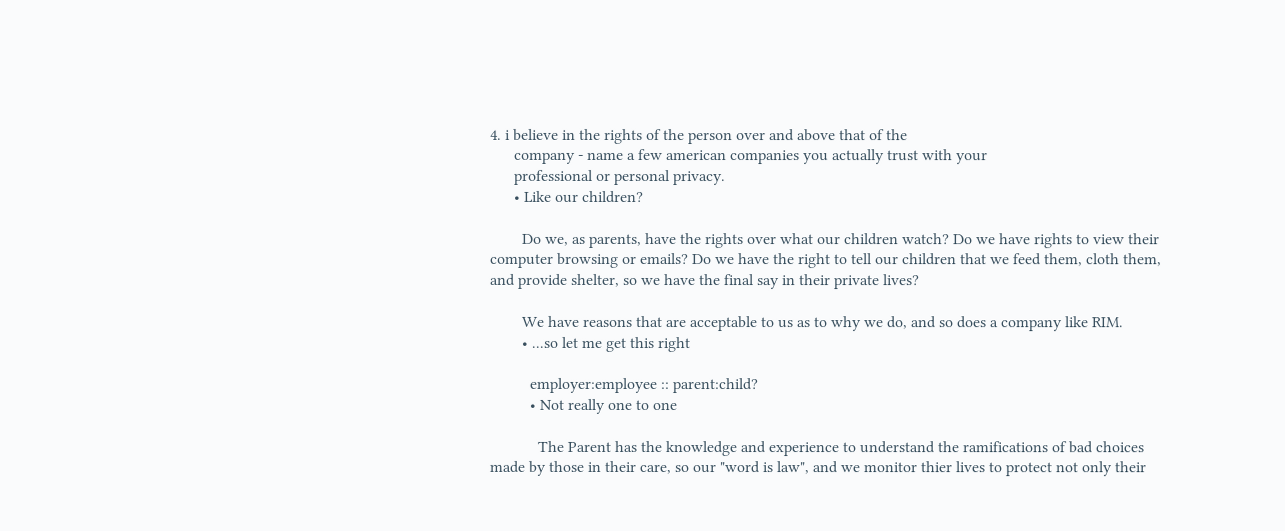4. i believe in the rights of the person over and above that of the
      company - name a few american companies you actually trust with your
      professional or personal privacy.
      • Like our children?

        Do we, as parents, have the rights over what our children watch? Do we have rights to view their computer browsing or emails? Do we have the right to tell our children that we feed them, cloth them, and provide shelter, so we have the final say in their private lives?

        We have reasons that are acceptable to us as to why we do, and so does a company like RIM.
        • ...so let me get this right

          employer:employee :: parent:child?
          • Not really one to one

            The Parent has the knowledge and experience to understand the ramifications of bad choices made by those in their care, so our "word is law", and we monitor thier lives to protect not only their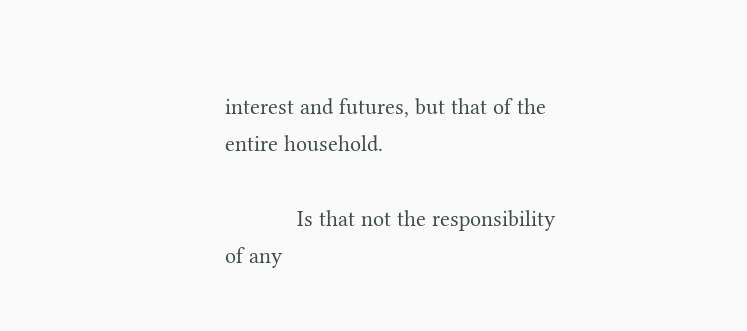interest and futures, but that of the entire household.

            Is that not the responsibility of any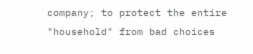company; to protect the entire "household" from bad choices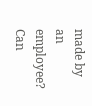made by an employee? Can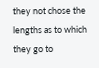they not chose the lengths as to which they go to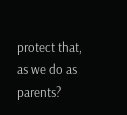protect that, as we do as parents?